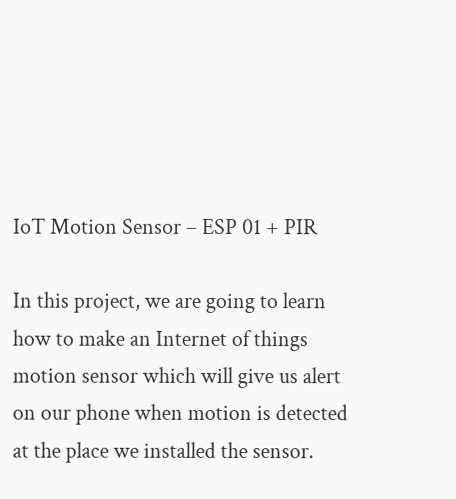IoT Motion Sensor – ESP 01 + PIR

In this project, we are going to learn how to make an Internet of things motion sensor which will give us alert on our phone when motion is detected at the place we installed the sensor.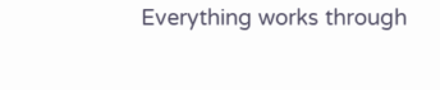Everything works through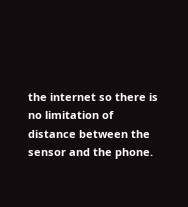the internet so there is no limitation of distance between the sensor and the phone.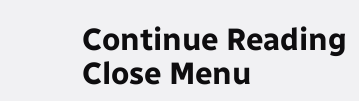Continue Reading
Close Menu